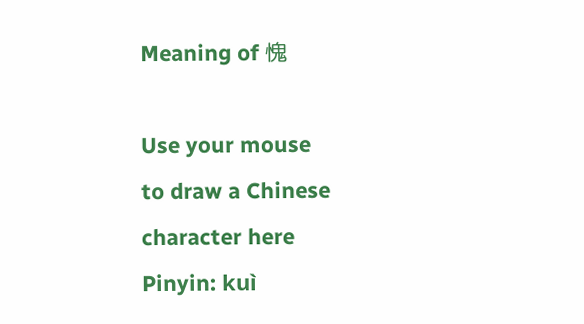Meaning of 愧

Use your mouse
to draw a Chinese
character here
Pinyin: kuì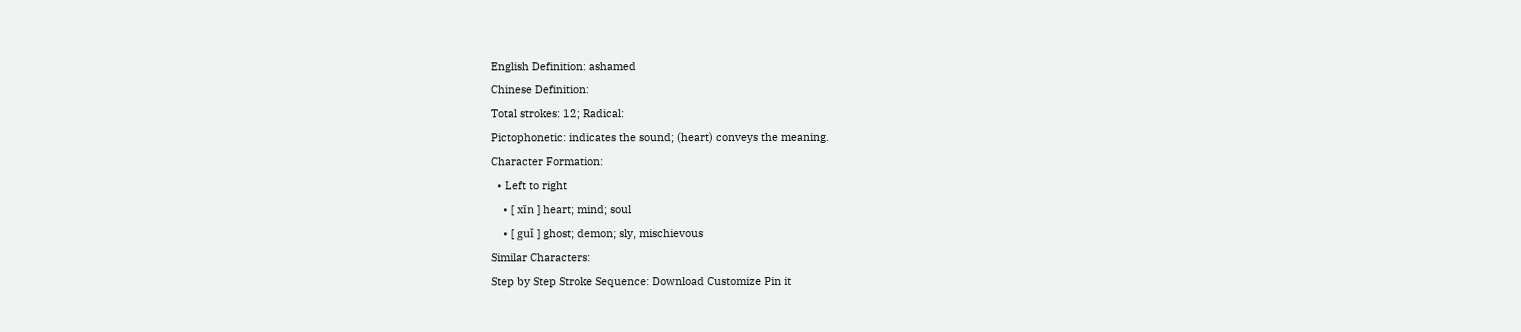English Definition: ashamed
Chinese Definition:
Total strokes: 12; Radical:
Pictophonetic: indicates the sound; (heart) conveys the meaning.
Character Formation:
  • Left to right
    • [ xīn ] heart; mind; soul
    • [ guǐ ] ghost; demon; sly, mischievous
Similar Characters:
Step by Step Stroke Sequence: Download Customize Pin it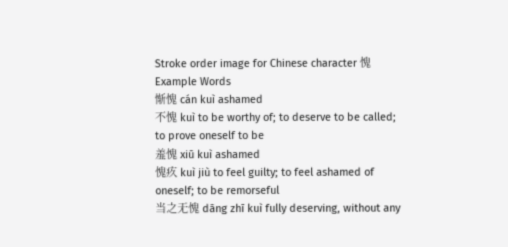Stroke order image for Chinese character 愧
Example Words
惭愧 cán kuì ashamed
不愧 kuì to be worthy of; to deserve to be called; to prove oneself to be
羞愧 xiū kuì ashamed
愧疚 kuì jiù to feel guilty; to feel ashamed of oneself; to be remorseful
当之无愧 dāng zhī kuì fully deserving, without any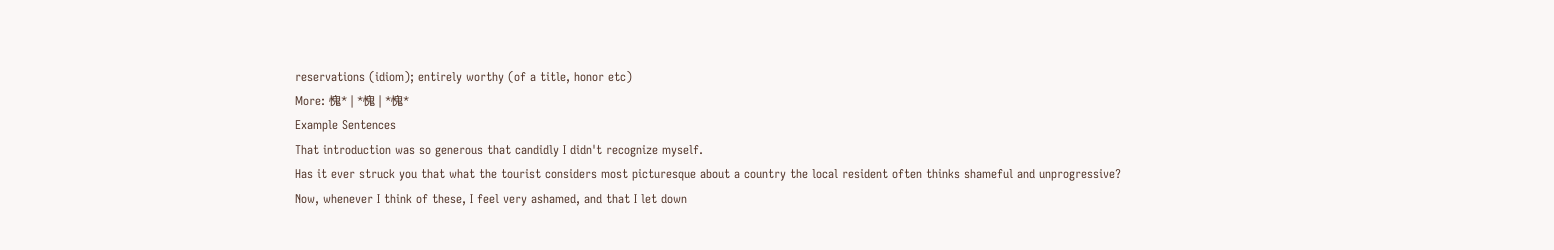reservations (idiom); entirely worthy (of a title, honor etc)
More: 愧* | *愧 | *愧*
Example Sentences
That introduction was so generous that candidly I didn't recognize myself.
Has it ever struck you that what the tourist considers most picturesque about a country the local resident often thinks shameful and unprogressive?
Now, whenever I think of these, I feel very ashamed, and that I let down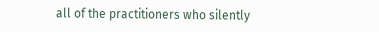all of the practitioners who silently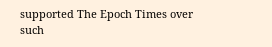supported The Epoch Times over such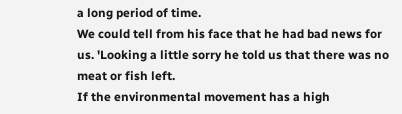a long period of time.
We could tell from his face that he had bad news for us. 'Looking a little sorry he told us that there was no meat or fish left.
If the environmental movement has a high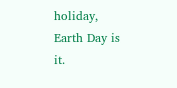holiday, Earth Day is it.